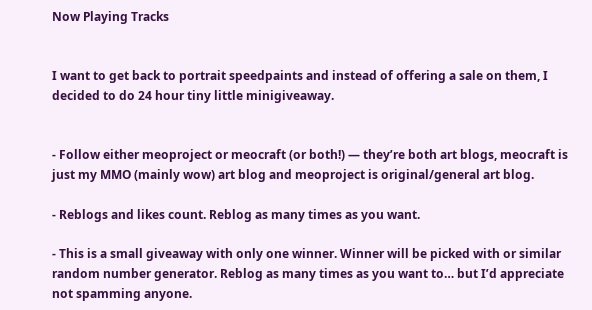Now Playing Tracks


I want to get back to portrait speedpaints and instead of offering a sale on them, I decided to do 24 hour tiny little minigiveaway.


- Follow either meoproject or meocraft (or both!) — they’re both art blogs, meocraft is just my MMO (mainly wow) art blog and meoproject is original/general art blog.

- Reblogs and likes count. Reblog as many times as you want.

- This is a small giveaway with only one winner. Winner will be picked with or similar random number generator. Reblog as many times as you want to… but I’d appreciate not spamming anyone.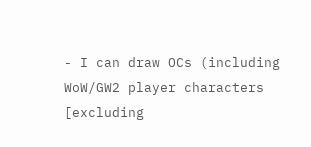- I can draw OCs (including WoW/GW2 player characters [excluding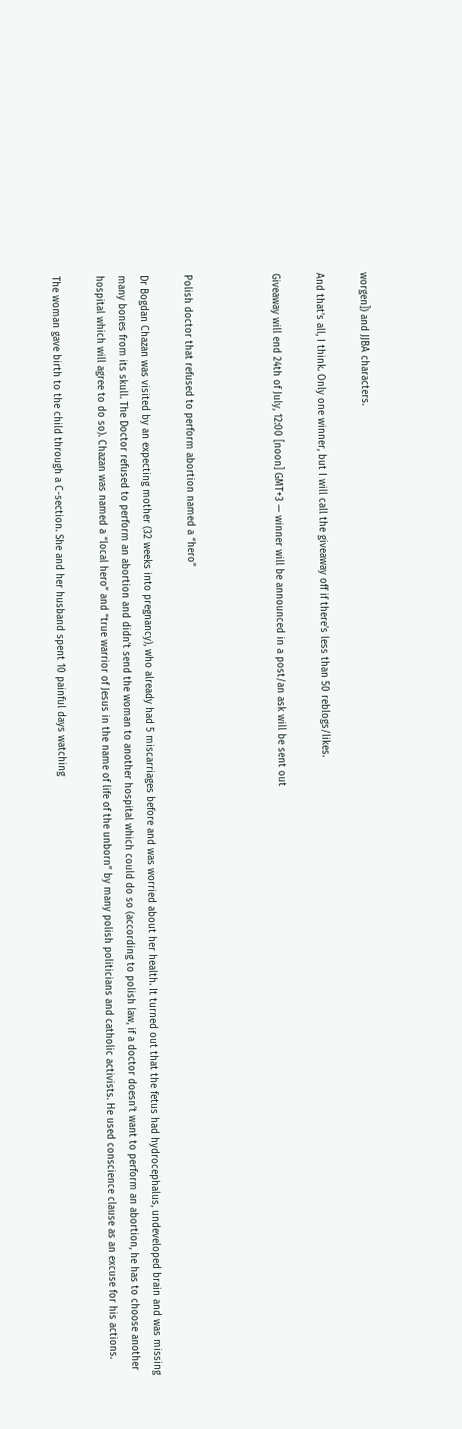worgen]) and JJBA characters.

And that’s all, I think. Only one winner, but I will call the giveaway off if there’s less than 50 reblogs/likes.

Giveaway will end 24th of July, 12:00 [noon] GMT+3 — winner will be announced in a post/an ask will be sent out



Polish doctor that refused to perform abortion named a “hero”

Dr Bogdan Chazan was visited by an expecting mother (32 weeks into pregnancy), who already had 5 miscarriages before and was worried about her health. It turned out that the fetus had hydrocephalus, undeveloped brain and was missing many bones from its skull. The Doctor refused to perform an abortion and didn’t send the woman to another hospital which could do so (according to polish law, if a doctor doesn’t want to perform an abortion, he has to choose another hospital which will agree to do so). Chazan was named a “local hero” and “true warrior of Jesus in the name of life of the unborn” by many polish politicians and catholic activists. He used conscience clause as an excuse for his actions.

The woman gave birth to the child through a C-section. She and her husband spent 10 painful days watching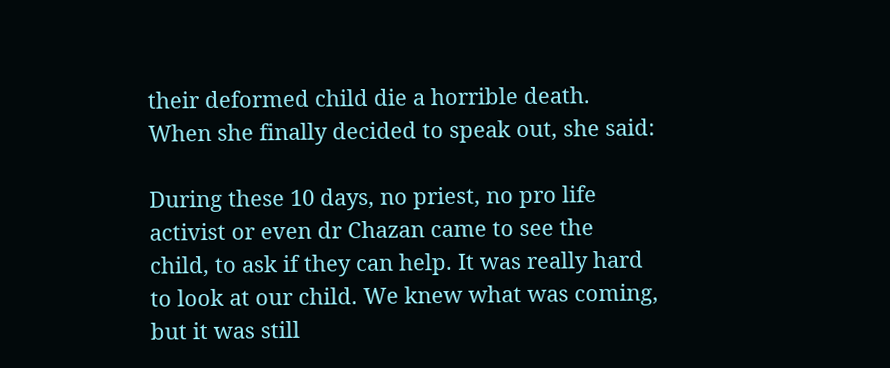their deformed child die a horrible death. When she finally decided to speak out, she said:

During these 10 days, no priest, no pro life activist or even dr Chazan came to see the child, to ask if they can help. It was really hard to look at our child. We knew what was coming, but it was still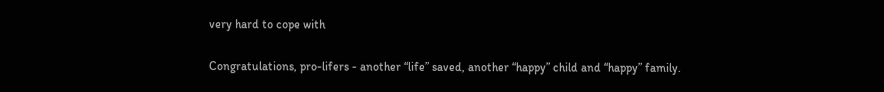very hard to cope with

Congratulations, pro-lifers - another “life” saved, another “happy” child and “happy” family.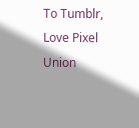To Tumblr, Love Pixel Union